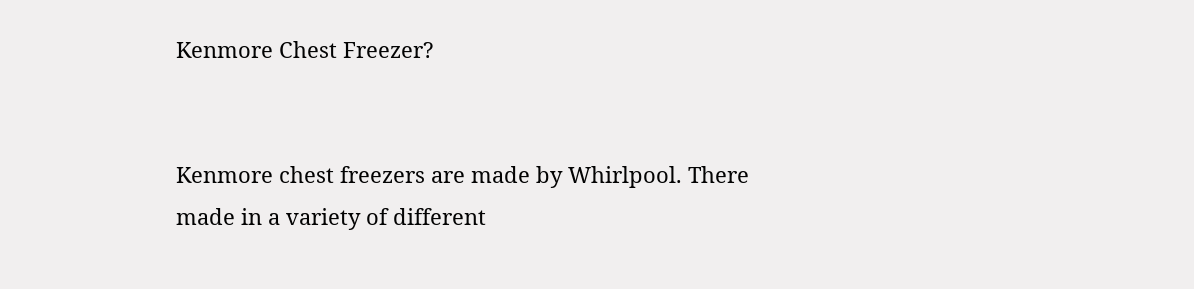Kenmore Chest Freezer?


Kenmore chest freezers are made by Whirlpool. There made in a variety of different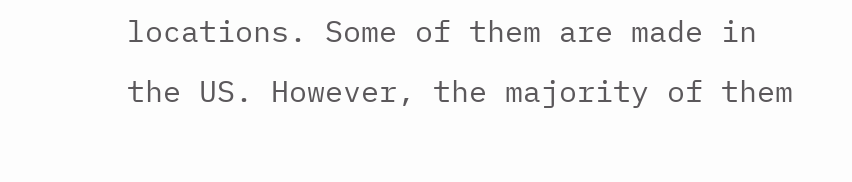locations. Some of them are made in the US. However, the majority of them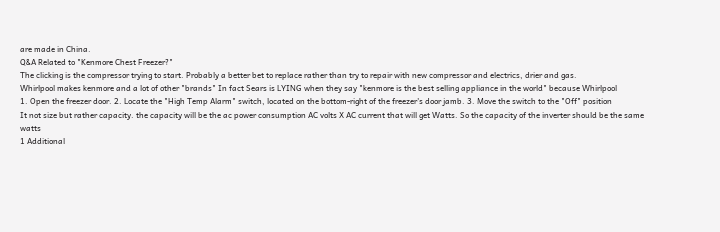are made in China.
Q&A Related to "Kenmore Chest Freezer?"
The clicking is the compressor trying to start. Probably a better bet to replace rather than try to repair with new compressor and electrics, drier and gas.
Whirlpool makes kenmore and a lot of other "brands" In fact Sears is LYING when they say "kenmore is the best selling appliance in the world" because Whirlpool
1. Open the freezer door. 2. Locate the "High Temp Alarm" switch, located on the bottom-right of the freezer's door jamb. 3. Move the switch to the "Off" position
It not size but rather capacity. the capacity will be the ac power consumption AC volts X AC current that will get Watts. So the capacity of the inverter should be the same watts
1 Additional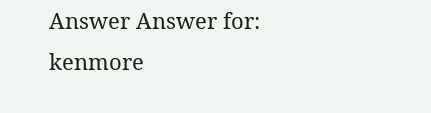Answer Answer for: kenmore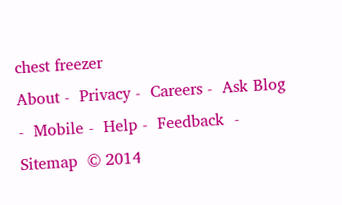chest freezer
About -  Privacy -  Careers -  Ask Blog -  Mobile -  Help -  Feedback  -  Sitemap  © 2014